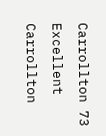Carrollton 73 Excellent
Carrollton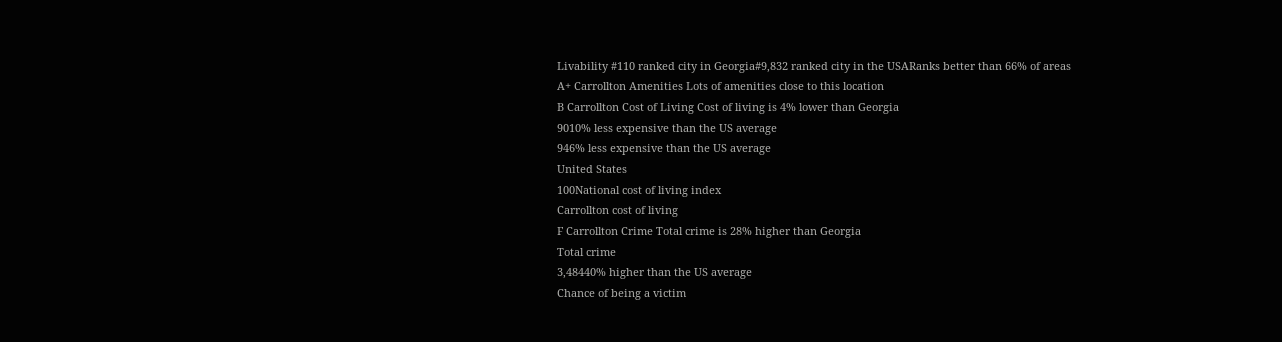Livability #110 ranked city in Georgia#9,832 ranked city in the USARanks better than 66% of areas
A+ Carrollton Amenities Lots of amenities close to this location
B Carrollton Cost of Living Cost of living is 4% lower than Georgia
9010% less expensive than the US average
946% less expensive than the US average
United States
100National cost of living index
Carrollton cost of living
F Carrollton Crime Total crime is 28% higher than Georgia
Total crime
3,48440% higher than the US average
Chance of being a victim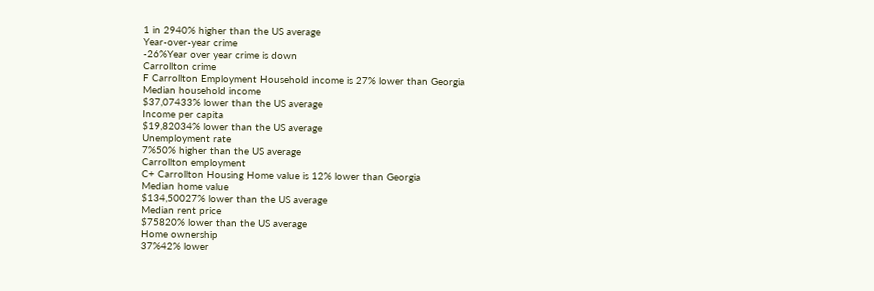1 in 2940% higher than the US average
Year-over-year crime
-26%Year over year crime is down
Carrollton crime
F Carrollton Employment Household income is 27% lower than Georgia
Median household income
$37,07433% lower than the US average
Income per capita
$19,82034% lower than the US average
Unemployment rate
7%50% higher than the US average
Carrollton employment
C+ Carrollton Housing Home value is 12% lower than Georgia
Median home value
$134,50027% lower than the US average
Median rent price
$75820% lower than the US average
Home ownership
37%42% lower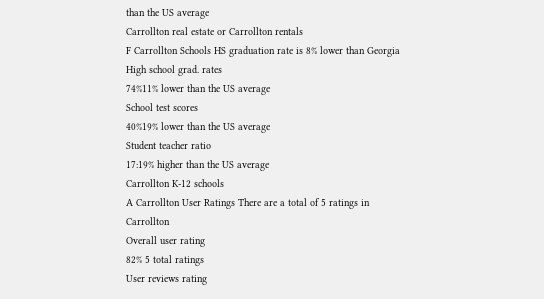than the US average
Carrollton real estate or Carrollton rentals
F Carrollton Schools HS graduation rate is 8% lower than Georgia
High school grad. rates
74%11% lower than the US average
School test scores
40%19% lower than the US average
Student teacher ratio
17:19% higher than the US average
Carrollton K-12 schools
A Carrollton User Ratings There are a total of 5 ratings in Carrollton
Overall user rating
82% 5 total ratings
User reviews rating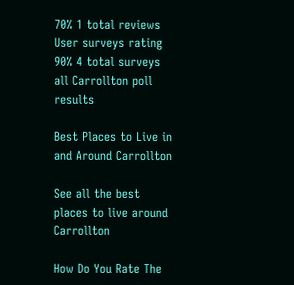70% 1 total reviews
User surveys rating
90% 4 total surveys
all Carrollton poll results

Best Places to Live in and Around Carrollton

See all the best places to live around Carrollton

How Do You Rate The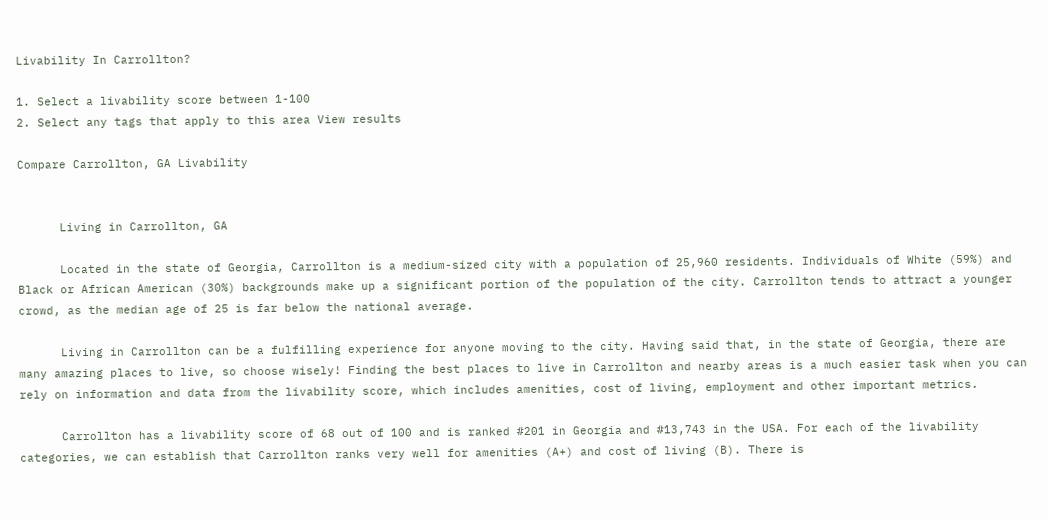Livability In Carrollton?

1. Select a livability score between 1-100
2. Select any tags that apply to this area View results

Compare Carrollton, GA Livability


      Living in Carrollton, GA

      Located in the state of Georgia, Carrollton is a medium-sized city with a population of 25,960 residents. Individuals of White (59%) and Black or African American (30%) backgrounds make up a significant portion of the population of the city. Carrollton tends to attract a younger crowd, as the median age of 25 is far below the national average.

      Living in Carrollton can be a fulfilling experience for anyone moving to the city. Having said that, in the state of Georgia, there are many amazing places to live, so choose wisely! Finding the best places to live in Carrollton and nearby areas is a much easier task when you can rely on information and data from the livability score, which includes amenities, cost of living, employment and other important metrics.

      Carrollton has a livability score of 68 out of 100 and is ranked #201 in Georgia and #13,743 in the USA. For each of the livability categories, we can establish that Carrollton ranks very well for amenities (A+) and cost of living (B). There is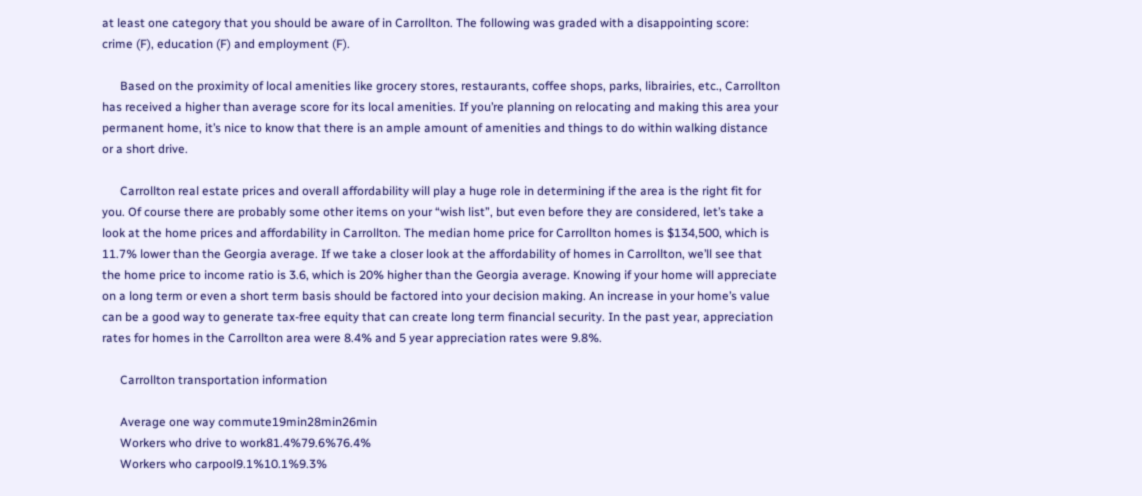at least one category that you should be aware of in Carrollton. The following was graded with a disappointing score: crime (F), education (F) and employment (F).

      Based on the proximity of local amenities like grocery stores, restaurants, coffee shops, parks, librairies, etc., Carrollton has received a higher than average score for its local amenities. If you’re planning on relocating and making this area your permanent home, it’s nice to know that there is an ample amount of amenities and things to do within walking distance or a short drive.

      Carrollton real estate prices and overall affordability will play a huge role in determining if the area is the right fit for you. Of course there are probably some other items on your “wish list”, but even before they are considered, let’s take a look at the home prices and affordability in Carrollton. The median home price for Carrollton homes is $134,500, which is 11.7% lower than the Georgia average. If we take a closer look at the affordability of homes in Carrollton, we’ll see that the home price to income ratio is 3.6, which is 20% higher than the Georgia average. Knowing if your home will appreciate on a long term or even a short term basis should be factored into your decision making. An increase in your home’s value can be a good way to generate tax-free equity that can create long term financial security. In the past year, appreciation rates for homes in the Carrollton area were 8.4% and 5 year appreciation rates were 9.8%.

      Carrollton transportation information

      Average one way commute19min28min26min
      Workers who drive to work81.4%79.6%76.4%
      Workers who carpool9.1%10.1%9.3%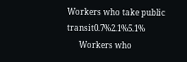Workers who take public transit0.7%2.1%5.1%
      Workers who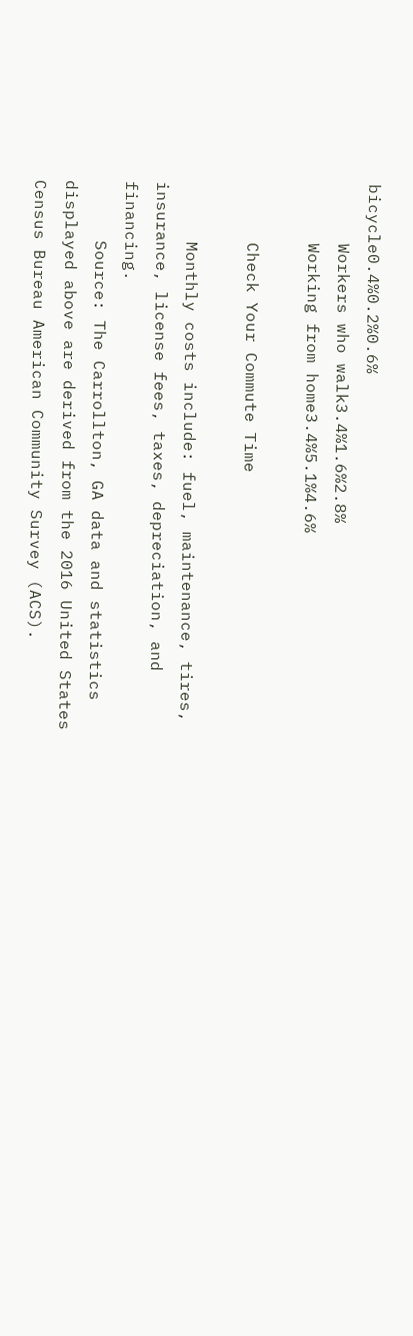bicycle0.4%0.2%0.6%
      Workers who walk3.4%1.6%2.8%
      Working from home3.4%5.1%4.6%

      Check Your Commute Time

      Monthly costs include: fuel, maintenance, tires, insurance, license fees, taxes, depreciation, and financing.
      Source: The Carrollton, GA data and statistics displayed above are derived from the 2016 United States Census Bureau American Community Survey (ACS).